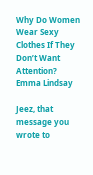Why Do Women Wear Sexy Clothes If They Don’t Want Attention?
Emma Lindsay

Jeez, that message you wrote to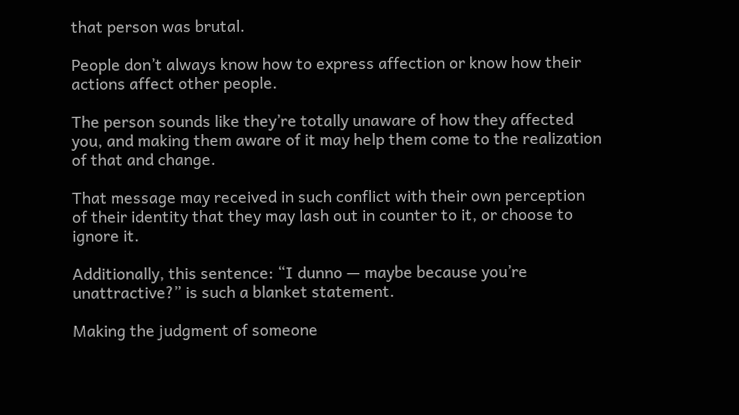that person was brutal.

People don’t always know how to express affection or know how their actions affect other people.

The person sounds like they’re totally unaware of how they affected you, and making them aware of it may help them come to the realization of that and change.

That message may received in such conflict with their own perception of their identity that they may lash out in counter to it, or choose to ignore it.

Additionally, this sentence: “I dunno — maybe because you’re unattractive?” is such a blanket statement.

Making the judgment of someone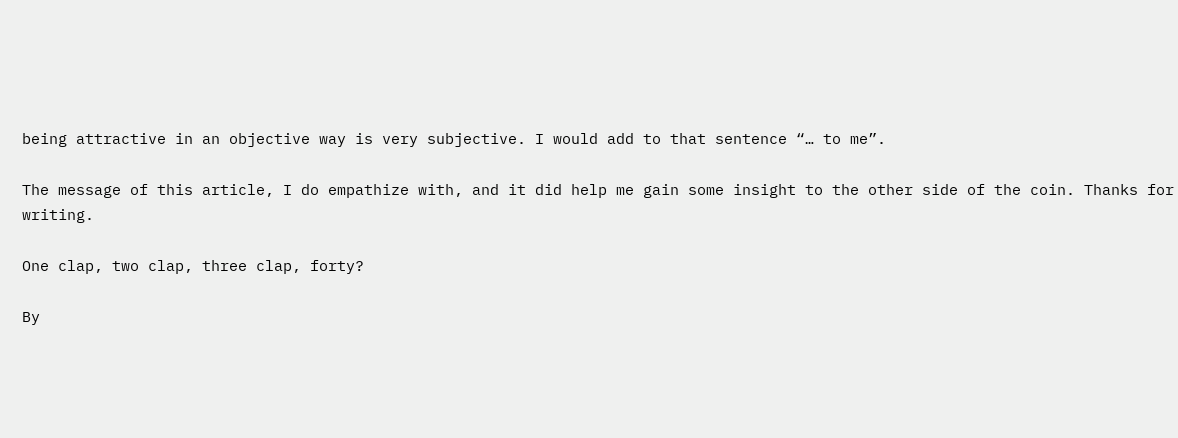being attractive in an objective way is very subjective. I would add to that sentence “… to me”.

The message of this article, I do empathize with, and it did help me gain some insight to the other side of the coin. Thanks for writing.

One clap, two clap, three clap, forty?

By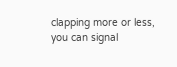clapping more or less, you can signal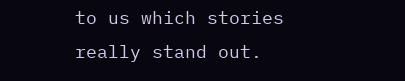to us which stories really stand out.